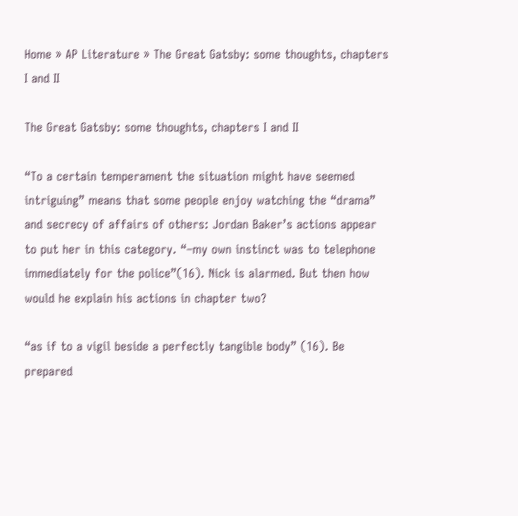Home » AP Literature » The Great Gatsby: some thoughts, chapters I and II

The Great Gatsby: some thoughts, chapters I and II

“To a certain temperament the situation might have seemed intriguing” means that some people enjoy watching the “drama” and secrecy of affairs of others: Jordan Baker’s actions appear to put her in this category. “–my own instinct was to telephone immediately for the police”(16). Nick is alarmed. But then how would he explain his actions in chapter two?

“as if to a vigil beside a perfectly tangible body” (16). Be prepared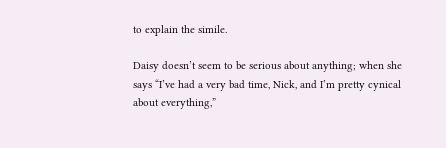to explain the simile.

Daisy doesn’t seem to be serious about anything; when she says “I’ve had a very bad time, Nick, and I’m pretty cynical about everything,”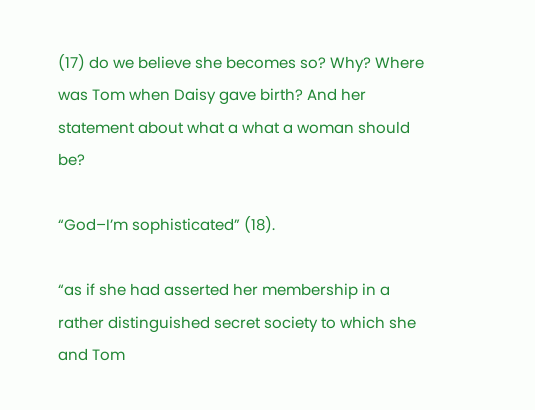(17) do we believe she becomes so? Why? Where was Tom when Daisy gave birth? And her statement about what a what a woman should be?

“God–I’m sophisticated” (18).

“as if she had asserted her membership in a rather distinguished secret society to which she and Tom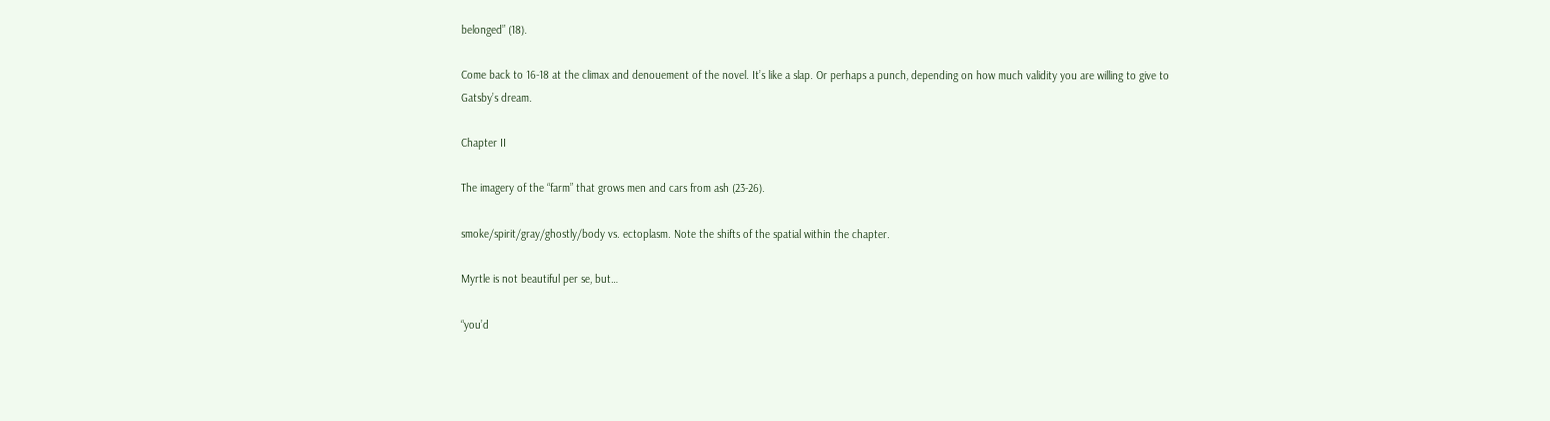belonged” (18).

Come back to 16-18 at the climax and denouement of the novel. It’s like a slap. Or perhaps a punch, depending on how much validity you are willing to give to Gatsby’s dream.

Chapter II

The imagery of the “farm” that grows men and cars from ash (23-26).

smoke/spirit/gray/ghostly/body vs. ectoplasm. Note the shifts of the spatial within the chapter.

Myrtle is not beautiful per se, but…

“you’d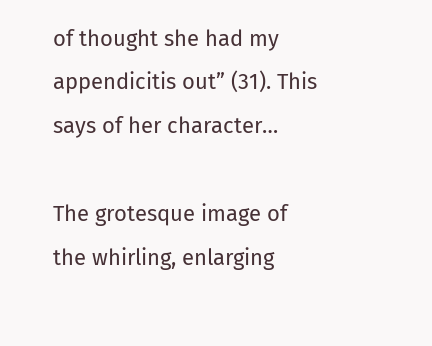of thought she had my appendicitis out” (31). This says of her character…

The grotesque image of the whirling, enlarging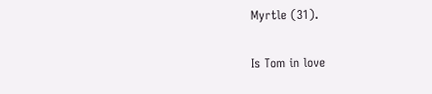Myrtle (31).

Is Tom in love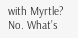with Myrtle? No. What’s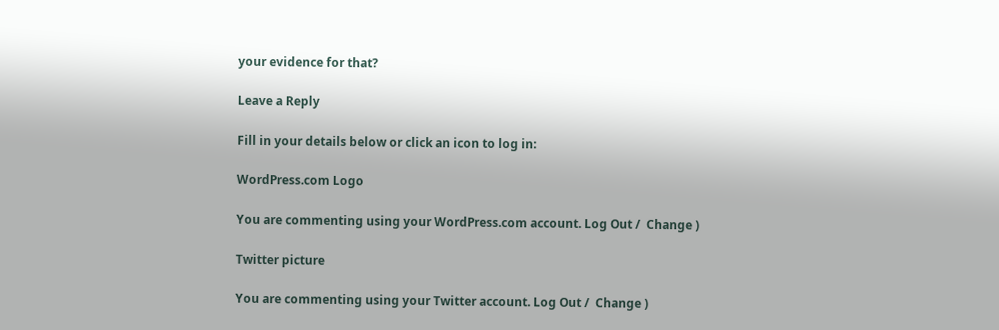your evidence for that?

Leave a Reply

Fill in your details below or click an icon to log in:

WordPress.com Logo

You are commenting using your WordPress.com account. Log Out /  Change )

Twitter picture

You are commenting using your Twitter account. Log Out /  Change )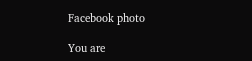Facebook photo

You are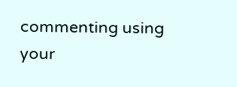commenting using your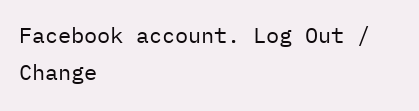Facebook account. Log Out /  Change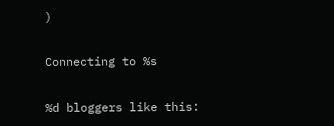)

Connecting to %s

%d bloggers like this: